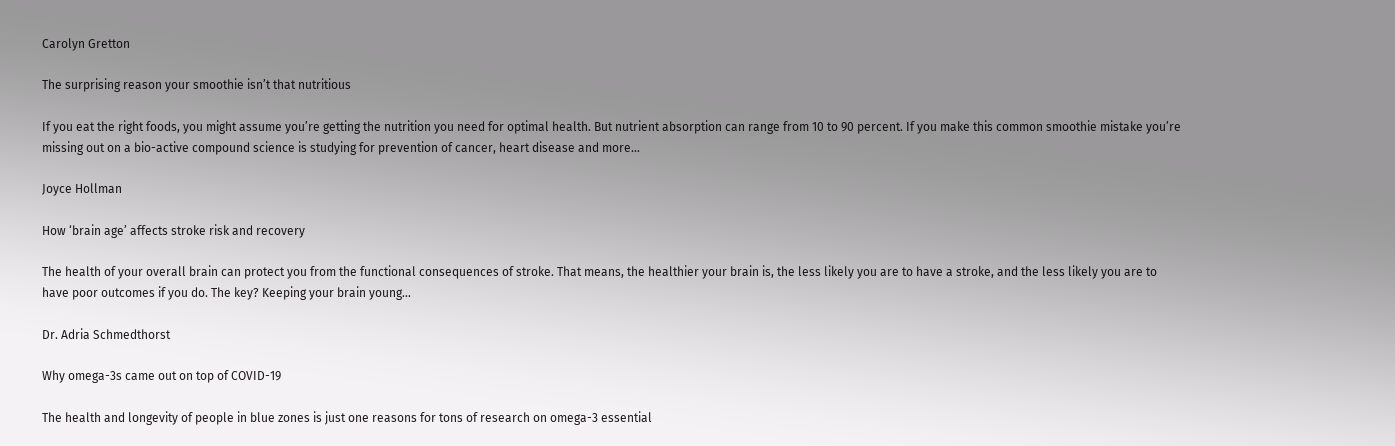Carolyn Gretton

The surprising reason your smoothie isn’t that nutritious

If you eat the right foods, you might assume you’re getting the nutrition you need for optimal health. But nutrient absorption can range from 10 to 90 percent. If you make this common smoothie mistake you’re missing out on a bio-active compound science is studying for prevention of cancer, heart disease and more…

Joyce Hollman

How ‘brain age’ affects stroke risk and recovery

The health of your overall brain can protect you from the functional consequences of stroke. That means, the healthier your brain is, the less likely you are to have a stroke, and the less likely you are to have poor outcomes if you do. The key? Keeping your brain young…

Dr. Adria Schmedthorst

Why omega-3s came out on top of COVID-19

The health and longevity of people in blue zones is just one reasons for tons of research on omega-3 essential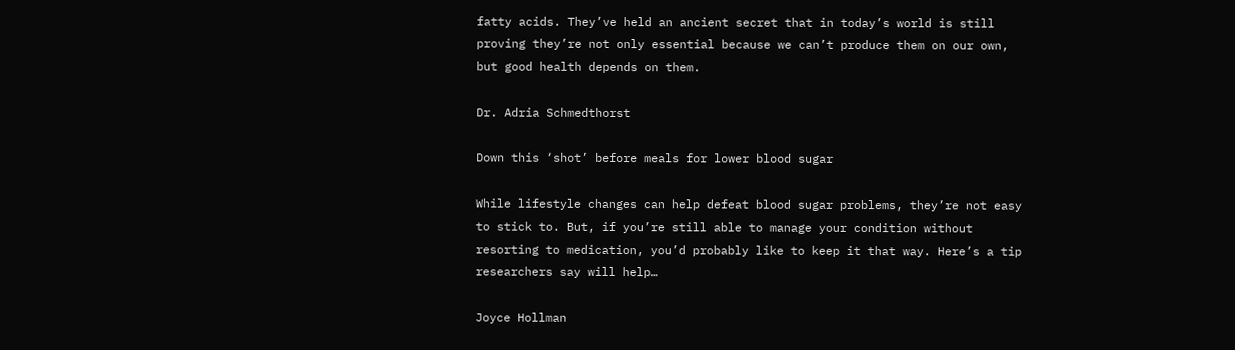fatty acids. They’ve held an ancient secret that in today’s world is still proving they’re not only essential because we can’t produce them on our own, but good health depends on them.

Dr. Adria Schmedthorst

Down this ‘shot’ before meals for lower blood sugar

While lifestyle changes can help defeat blood sugar problems, they’re not easy to stick to. But, if you’re still able to manage your condition without resorting to medication, you’d probably like to keep it that way. Here’s a tip researchers say will help…

Joyce Hollman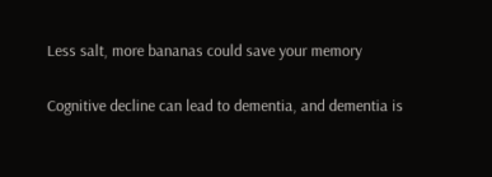Less salt, more bananas could save your memory

Cognitive decline can lead to dementia, and dementia is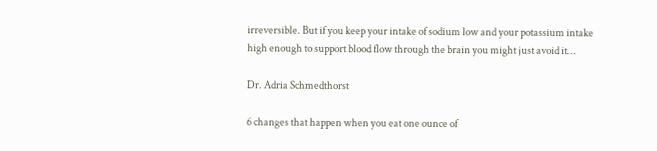irreversible. But if you keep your intake of sodium low and your potassium intake high enough to support blood flow through the brain you might just avoid it…

Dr. Adria Schmedthorst

6 changes that happen when you eat one ounce of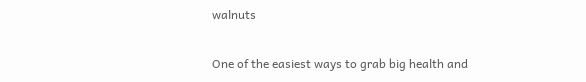walnuts

One of the easiest ways to grab big health and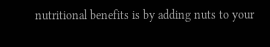nutritional benefits is by adding nuts to your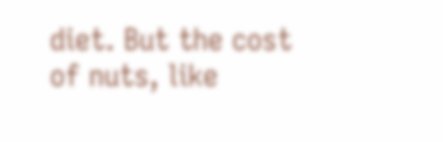diet. But the cost of nuts, like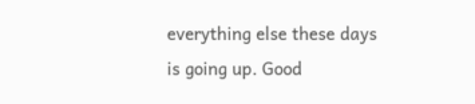everything else these days is going up. Good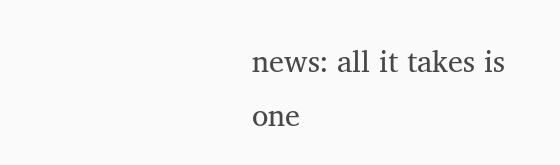news: all it takes is one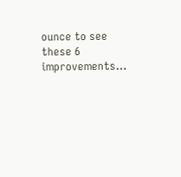ounce to see these 6 improvements…